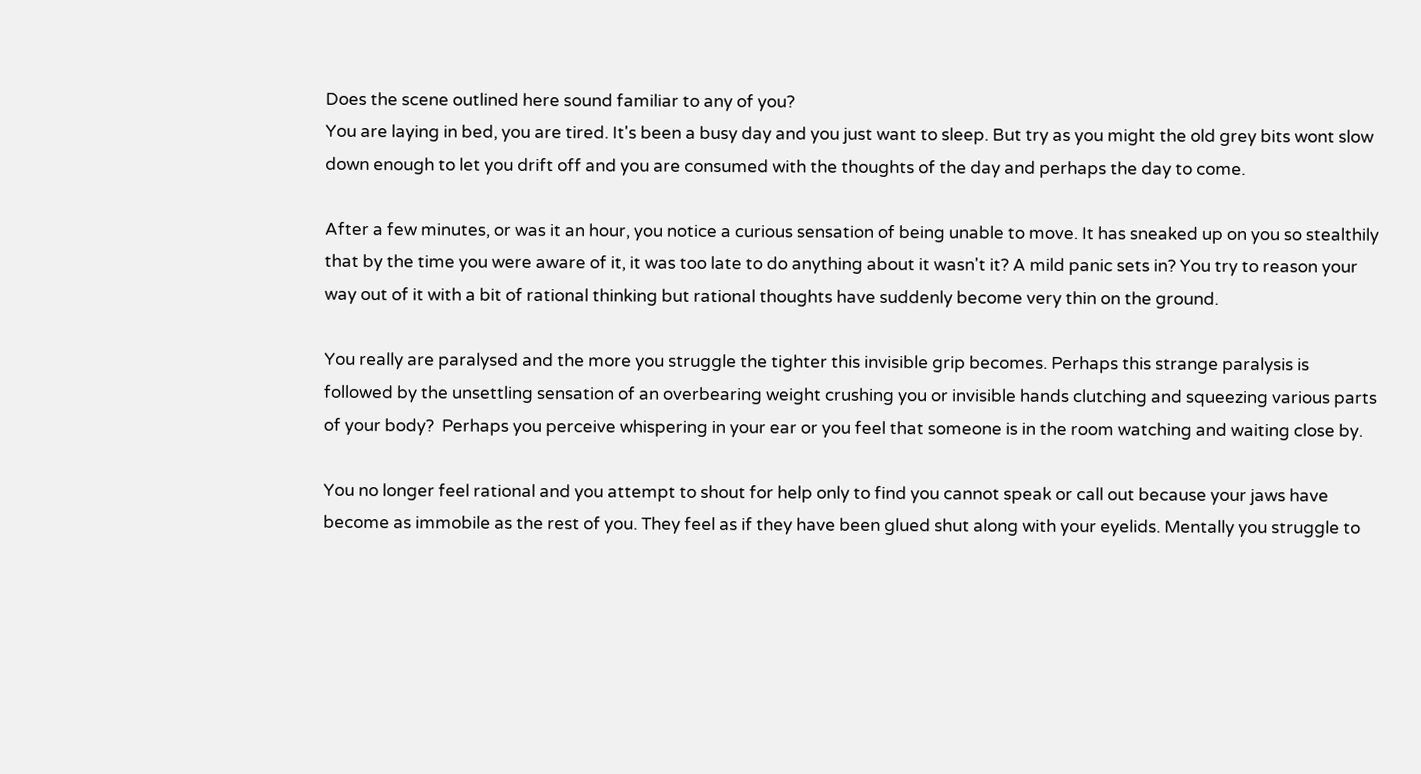Does the scene outlined here sound familiar to any of you?
You are laying in bed, you are tired. It's been a busy day and you just want to sleep. But try as you might the old grey bits wont slow down enough to let you drift off and you are consumed with the thoughts of the day and perhaps the day to come.

After a few minutes, or was it an hour, you notice a curious sensation of being unable to move. It has sneaked up on you so stealthily that by the time you were aware of it, it was too late to do anything about it wasn't it? A mild panic sets in? You try to reason your way out of it with a bit of rational thinking but rational thoughts have suddenly become very thin on the ground.

You really are paralysed and the more you struggle the tighter this invisible grip becomes. Perhaps this strange paralysis is followed by the unsettling sensation of an overbearing weight crushing you or invisible hands clutching and squeezing various parts of your body?  Perhaps you perceive whispering in your ear or you feel that someone is in the room watching and waiting close by.

You no longer feel rational and you attempt to shout for help only to find you cannot speak or call out because your jaws have become as immobile as the rest of you. They feel as if they have been glued shut along with your eyelids. Mentally you struggle to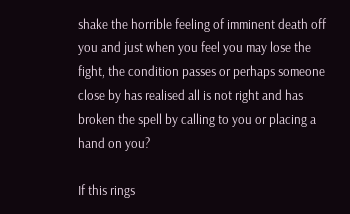shake the horrible feeling of imminent death off you and just when you feel you may lose the fight, the condition passes or perhaps someone close by has realised all is not right and has broken the spell by calling to you or placing a hand on you?

If this rings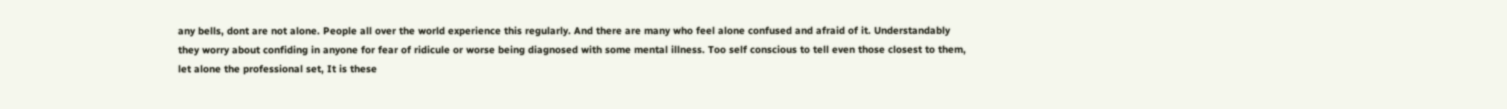any bells, dont are not alone. People all over the world experience this regularly. And there are many who feel alone confused and afraid of it. Understandably they worry about confiding in anyone for fear of ridicule or worse being diagnosed with some mental illness. Too self conscious to tell even those closest to them, let alone the professional set, It is these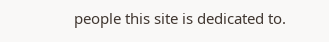people this site is dedicated to.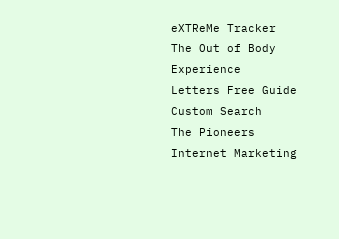eXTReMe Tracker
The Out of Body Experience
Letters Free Guide
Custom Search
The Pioneers
Internet Marketing